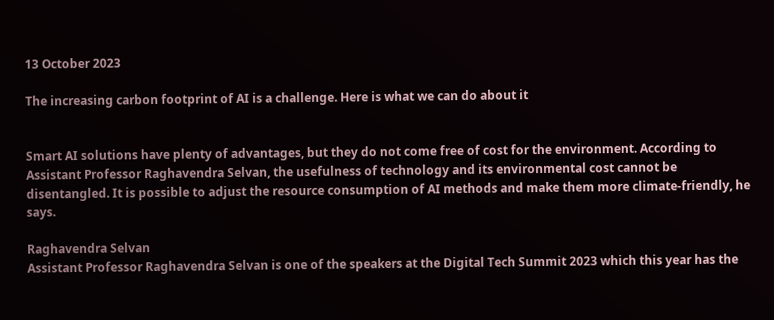13 October 2023

The increasing carbon footprint of AI is a challenge. Here is what we can do about it


Smart AI solutions have plenty of advantages, but they do not come free of cost for the environment. According to Assistant Professor Raghavendra Selvan, the usefulness of technology and its environmental cost cannot be disentangled. It is possible to adjust the resource consumption of AI methods and make them more climate-friendly, he says.

Raghavendra Selvan
Assistant Professor Raghavendra Selvan is one of the speakers at the Digital Tech Summit 2023 which this year has the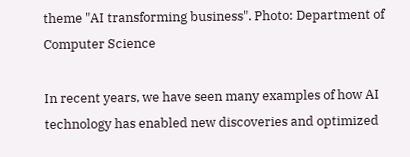theme "AI transforming business". Photo: Department of Computer Science

In recent years, we have seen many examples of how AI technology has enabled new discoveries and optimized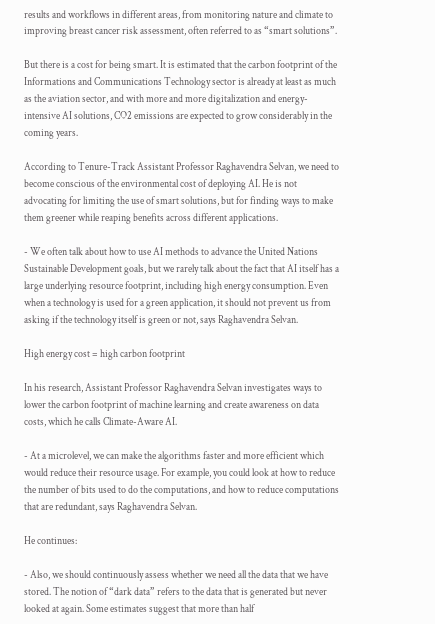results and workflows in different areas, from monitoring nature and climate to improving breast cancer risk assessment, often referred to as “smart solutions”.

But there is a cost for being smart. It is estimated that the carbon footprint of the Informations and Communications Technology sector is already at least as much as the aviation sector, and with more and more digitalization and energy-intensive AI solutions, CO2 emissions are expected to grow considerably in the coming years.

According to Tenure-Track Assistant Professor Raghavendra Selvan, we need to become conscious of the environmental cost of deploying AI. He is not advocating for limiting the use of smart solutions, but for finding ways to make them greener while reaping benefits across different applications.

- We often talk about how to use AI methods to advance the United Nations Sustainable Development goals, but we rarely talk about the fact that AI itself has a large underlying resource footprint, including high energy consumption. Even when a technology is used for a green application, it should not prevent us from asking if the technology itself is green or not, says Raghavendra Selvan.

High energy cost = high carbon footprint

In his research, Assistant Professor Raghavendra Selvan investigates ways to lower the carbon footprint of machine learning and create awareness on data costs, which he calls Climate-Aware AI.

- At a microlevel, we can make the algorithms faster and more efficient which would reduce their resource usage. For example, you could look at how to reduce the number of bits used to do the computations, and how to reduce computations that are redundant, says Raghavendra Selvan.

He continues:

- Also, we should continuously assess whether we need all the data that we have stored. The notion of “dark data” refers to the data that is generated but never looked at again. Some estimates suggest that more than half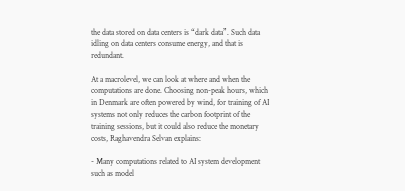the data stored on data centers is “dark data”. Such data idling on data centers consume energy, and that is redundant.

At a macrolevel, we can look at where and when the computations are done. Choosing non-peak hours, which in Denmark are often powered by wind, for training of AI systems not only reduces the carbon footprint of the training sessions, but it could also reduce the monetary costs, Raghavendra Selvan explains:

- Many computations related to AI system development such as model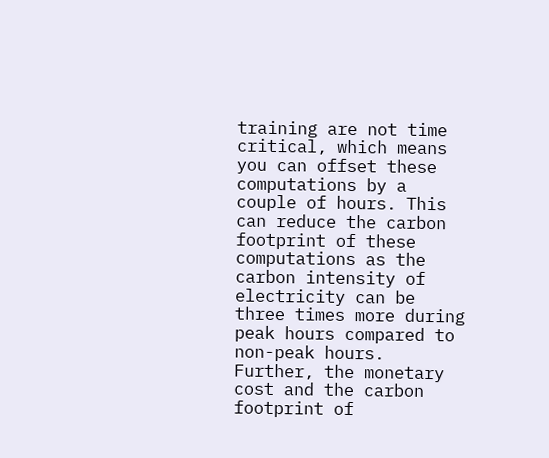training are not time critical, which means you can offset these computations by a couple of hours. This can reduce the carbon footprint of these computations as the carbon intensity of electricity can be three times more during peak hours compared to non-peak hours. Further, the monetary cost and the carbon footprint of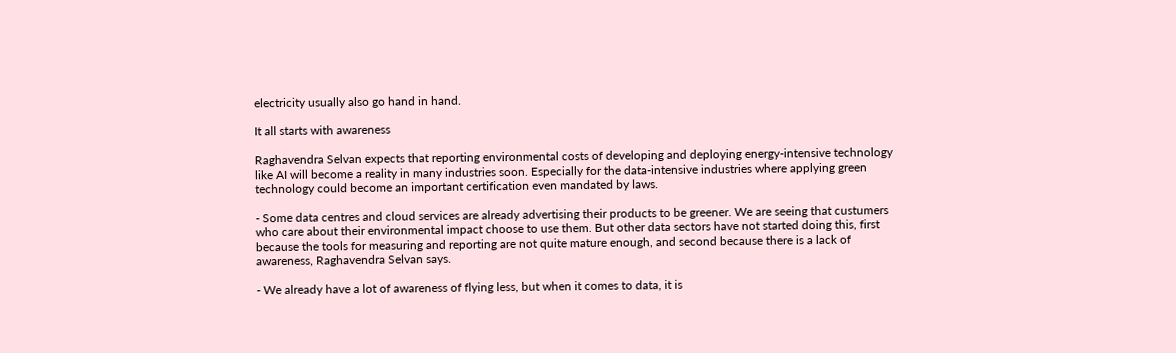electricity usually also go hand in hand.

It all starts with awareness

Raghavendra Selvan expects that reporting environmental costs of developing and deploying energy-intensive technology like AI will become a reality in many industries soon. Especially for the data-intensive industries where applying green technology could become an important certification even mandated by laws.

- Some data centres and cloud services are already advertising their products to be greener. We are seeing that custumers who care about their environmental impact choose to use them. But other data sectors have not started doing this, first because the tools for measuring and reporting are not quite mature enough, and second because there is a lack of awareness, Raghavendra Selvan says.

- We already have a lot of awareness of flying less, but when it comes to data, it is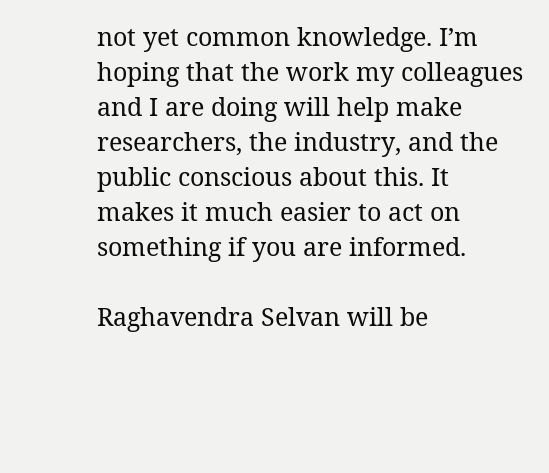not yet common knowledge. I’m hoping that the work my colleagues and I are doing will help make researchers, the industry, and the public conscious about this. It makes it much easier to act on something if you are informed.

Raghavendra Selvan will be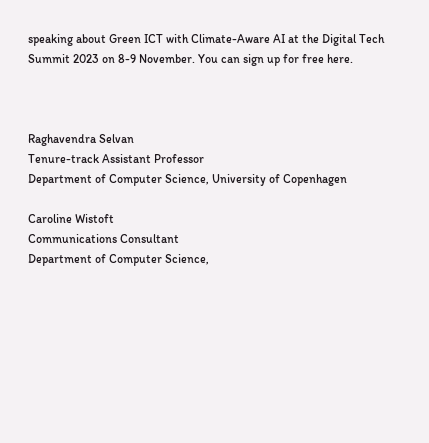speaking about Green ICT with Climate-Aware AI at the Digital Tech Summit 2023 on 8-9 November. You can sign up for free here.



Raghavendra Selvan
Tenure-track Assistant Professor
Department of Computer Science, University of Copenhagen

Caroline Wistoft
Communications Consultant
Department of Computer Science,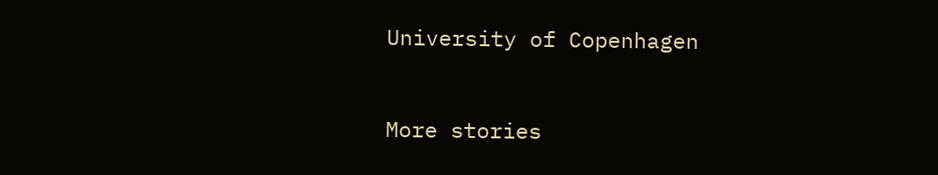University of Copenhagen


More stories